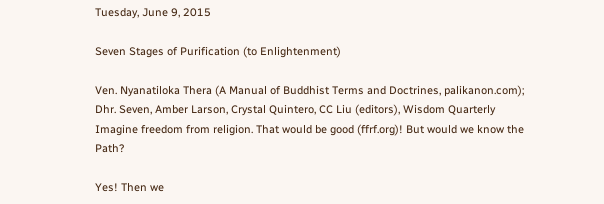Tuesday, June 9, 2015

Seven Stages of Purification (to Enlightenment)

Ven. Nyanatiloka Thera (A Manual of Buddhist Terms and Doctrines, palikanon.com); Dhr. Seven, Amber Larson, Crystal Quintero, CC Liu (editors), Wisdom Quarterly
Imagine freedom from religion. That would be good (ffrf.org)! But would we know the Path?

Yes! Then we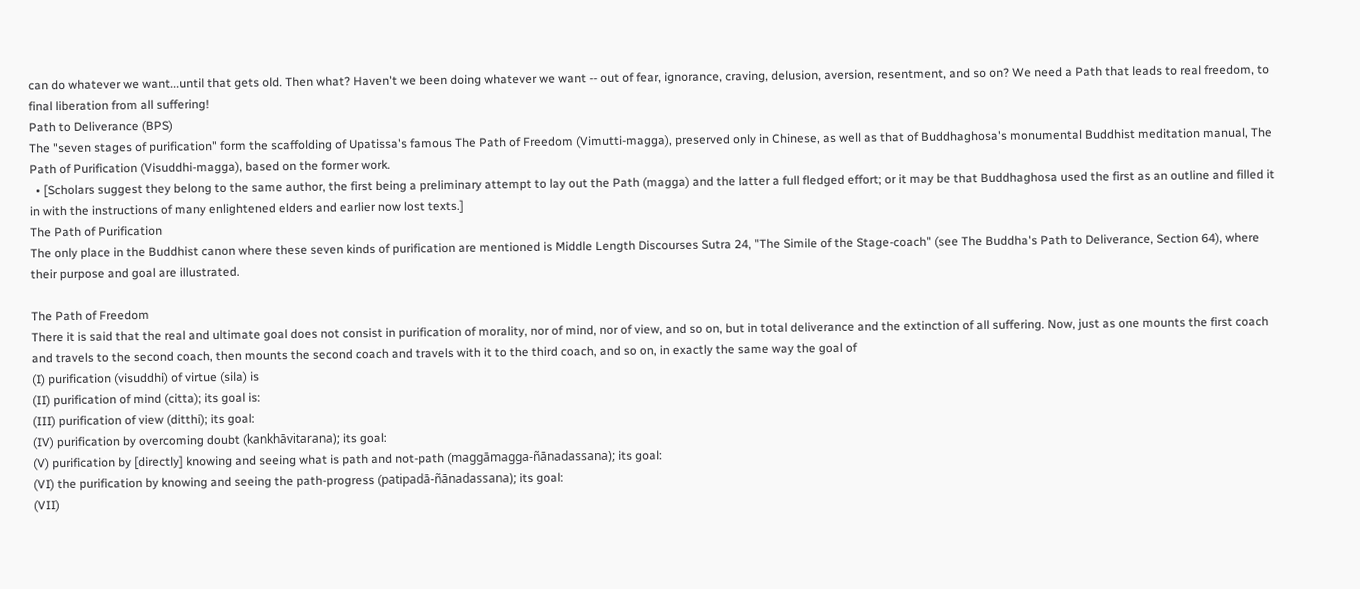can do whatever we want...until that gets old. Then what? Haven't we been doing whatever we want -- out of fear, ignorance, craving, delusion, aversion, resentment, and so on? We need a Path that leads to real freedom, to final liberation from all suffering!
Path to Deliverance (BPS)
The "seven stages of purification" form the scaffolding of Upatissa's famous The Path of Freedom (Vimutti-magga), preserved only in Chinese, as well as that of Buddhaghosa's monumental Buddhist meditation manual, The Path of Purification (Visuddhi-magga), based on the former work.
  • [Scholars suggest they belong to the same author, the first being a preliminary attempt to lay out the Path (magga) and the latter a full fledged effort; or it may be that Buddhaghosa used the first as an outline and filled it in with the instructions of many enlightened elders and earlier now lost texts.]
The Path of Purification
The only place in the Buddhist canon where these seven kinds of purification are mentioned is Middle Length Discourses Sutra 24, "The Simile of the Stage-coach" (see The Buddha's Path to Deliverance, Section 64), where their purpose and goal are illustrated.

The Path of Freedom
There it is said that the real and ultimate goal does not consist in purification of morality, nor of mind, nor of view, and so on, but in total deliverance and the extinction of all suffering. Now, just as one mounts the first coach and travels to the second coach, then mounts the second coach and travels with it to the third coach, and so on, in exactly the same way the goal of
(I) purification (visuddhi) of virtue (sila) is
(II) purification of mind (citta); its goal is:
(III) purification of view (ditthi); its goal:
(IV) purification by overcoming doubt (kankhāvitarana); its goal:
(V) purification by [directly] knowing and seeing what is path and not-path (maggāmagga-ñānadassana); its goal:
(VI) the purification by knowing and seeing the path-progress (patipadā-ñānadassana); its goal:
(VII)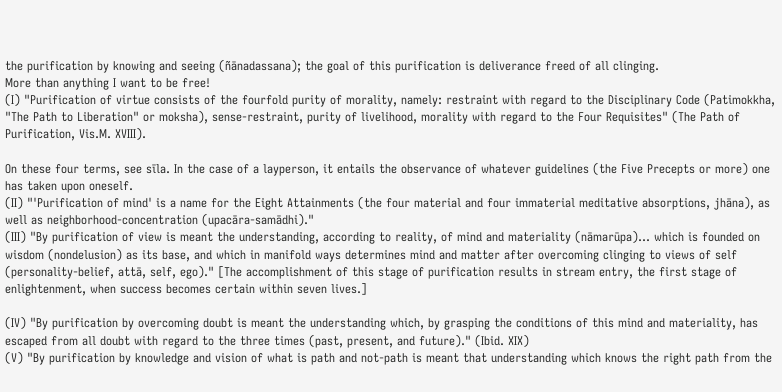the purification by knowing and seeing (ñānadassana); the goal of this purification is deliverance freed of all clinging.
More than anything I want to be free!
(I) "Purification of virtue consists of the fourfold purity of morality, namely: restraint with regard to the Disciplinary Code (Patimokkha, "The Path to Liberation" or moksha), sense-restraint, purity of livelihood, morality with regard to the Four Requisites" (The Path of Purification, Vis.M. XVIII).

On these four terms, see sīla. In the case of a layperson, it entails the observance of whatever guidelines (the Five Precepts or more) one has taken upon oneself.
(II) "'Purification of mind' is a name for the Eight Attainments (the four material and four immaterial meditative absorptions, jhāna), as well as neighborhood-concentration (upacāra-samādhi)."
(III) "By purification of view is meant the understanding, according to reality, of mind and materiality (nāmarūpa)... which is founded on wisdom (nondelusion) as its base, and which in manifold ways determines mind and matter after overcoming clinging to views of self (personality-belief, attā, self, ego)." [The accomplishment of this stage of purification results in stream entry, the first stage of enlightenment, when success becomes certain within seven lives.]

(IV) "By purification by overcoming doubt is meant the understanding which, by grasping the conditions of this mind and materiality, has escaped from all doubt with regard to the three times (past, present, and future)." (Ibid. XIX)
(V) "By purification by knowledge and vision of what is path and not-path is meant that understanding which knows the right path from the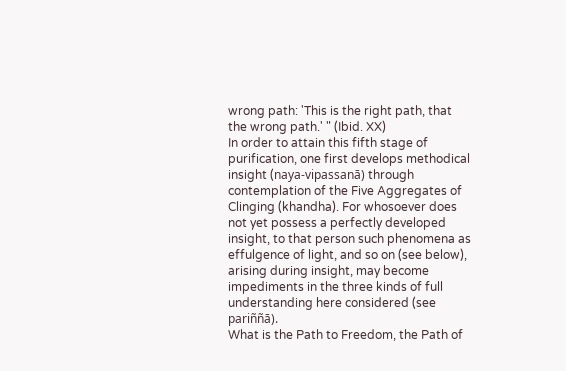wrong path: 'This is the right path, that the wrong path.' " (Ibid. XX)
In order to attain this fifth stage of purification, one first develops methodical insight (naya-vipassanā) through contemplation of the Five Aggregates of Clinging (khandha). For whosoever does not yet possess a perfectly developed insight, to that person such phenomena as effulgence of light, and so on (see below), arising during insight, may become impediments in the three kinds of full understanding here considered (see pariññā).
What is the Path to Freedom, the Path of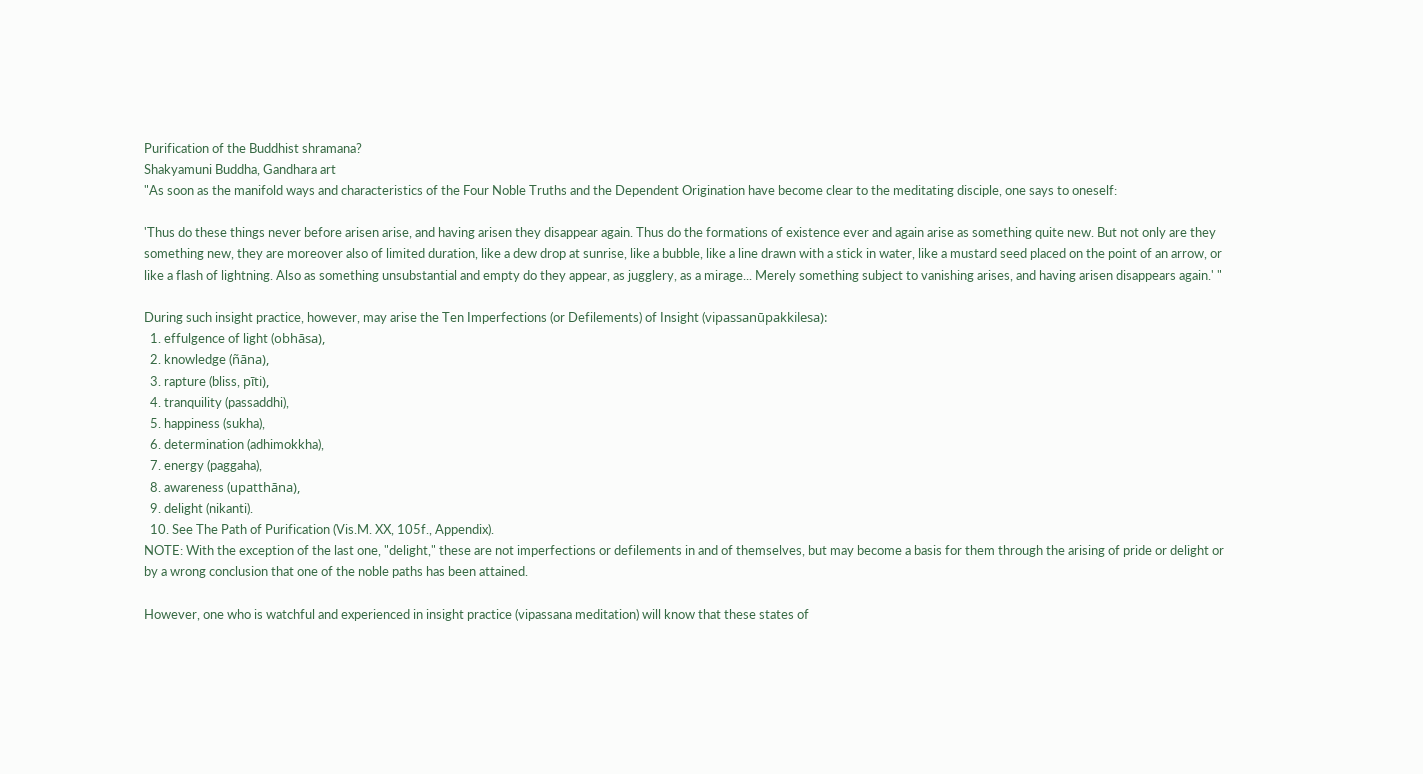Purification of the Buddhist shramana?
Shakyamuni Buddha, Gandhara art
"As soon as the manifold ways and characteristics of the Four Noble Truths and the Dependent Origination have become clear to the meditating disciple, one says to oneself:

'Thus do these things never before arisen arise, and having arisen they disappear again. Thus do the formations of existence ever and again arise as something quite new. But not only are they something new, they are moreover also of limited duration, like a dew drop at sunrise, like a bubble, like a line drawn with a stick in water, like a mustard seed placed on the point of an arrow, or like a flash of lightning. Also as something unsubstantial and empty do they appear, as jugglery, as a mirage... Merely something subject to vanishing arises, and having arisen disappears again.' "

During such insight practice, however, may arise the Ten Imperfections (or Defilements) of Insight (vipassanūpakkilesa):
  1. effulgence of light (obhāsa),
  2. knowledge (ñāna),
  3. rapture (bliss, pīti),
  4. tranquility (passaddhi),
  5. happiness (sukha),
  6. determination (adhimokkha),
  7. energy (paggaha),
  8. awareness (upatthāna),
  9. delight (nikanti).
  10. See The Path of Purification (Vis.M. XX, 105f., Appendix).
NOTE: With the exception of the last one, "delight," these are not imperfections or defilements in and of themselves, but may become a basis for them through the arising of pride or delight or by a wrong conclusion that one of the noble paths has been attained.

However, one who is watchful and experienced in insight practice (vipassana meditation) will know that these states of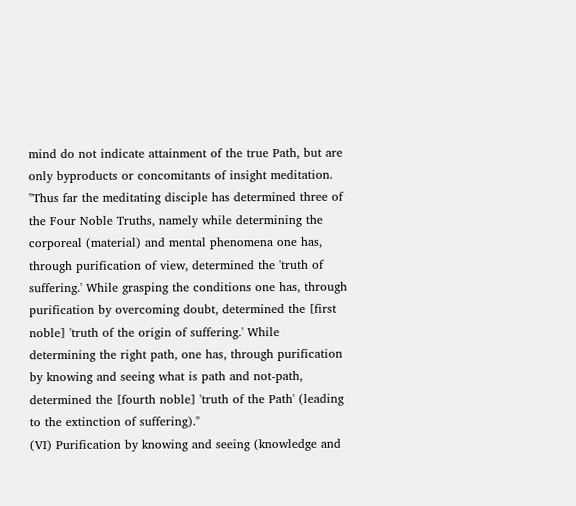mind do not indicate attainment of the true Path, but are only byproducts or concomitants of insight meditation.
"Thus far the meditating disciple has determined three of the Four Noble Truths, namely while determining the corporeal (material) and mental phenomena one has, through purification of view, determined the 'truth of suffering.' While grasping the conditions one has, through purification by overcoming doubt, determined the [first noble] 'truth of the origin of suffering.' While determining the right path, one has, through purification by knowing and seeing what is path and not-path, determined the [fourth noble] 'truth of the Path' (leading to the extinction of suffering)."
(VI) Purification by knowing and seeing (knowledge and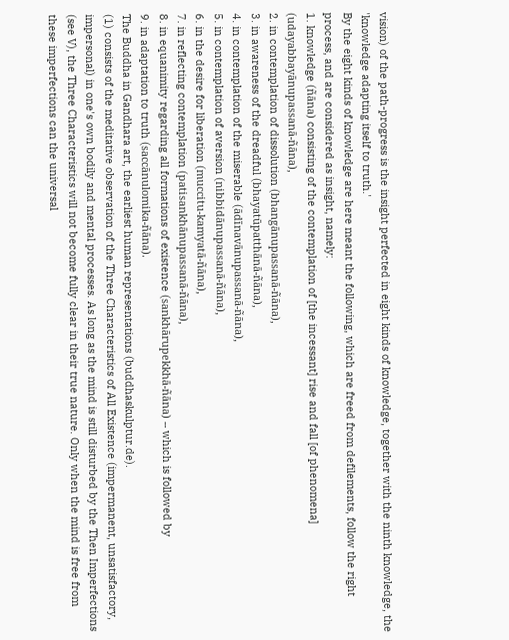vision) of the path-progress is the insight perfected in eight kinds of knowledge, together with the ninth knowledge, the 'knowledge adapting itself to truth.'
By the eight kinds of knowledge are here meant the following, which are freed from defilements, follow the right process, and are considered as insight, namely:
1. knowledge (ñāna) consisting of the contemplation of [the incessant] rise and fall [of phenomena] (udayabbayānupassanā-ñāna),
2. in contemplation of dissolution (bhangānupassanā-ñāna),
3. in awareness of the dreadful (bhayatūpatthānā-ñāna),
4. in contemplation of the miserable (ādīnavānupassanā-ñāna),
5. in contemplation of aversion (nibbidānupassanā-ñāna),
6. in the desire for liberation (muccitu-kamyatā-ñāna),
7. in reflecting contemplation (patisankhānupassanā-ñāna),
8. in equanimity regarding all formations of existence (sankhārupekkhā-ñāna) -- which is followed by
9. in adaptation to truth (saccānulomika-ñāna).
The Buddha in Gandhara art, the earliest human representations (buddhaskulptur.de).
(1) consists of the meditative observation of the Three Characteristics of All Existence (impermanent, unsatisfactory, impersonal) in one's own bodily and mental processes. As long as the mind is still disturbed by the Then Imperfections (see V), the Three Characteristics will not become fully clear in their true nature. Only when the mind is free from these imperfections can the universal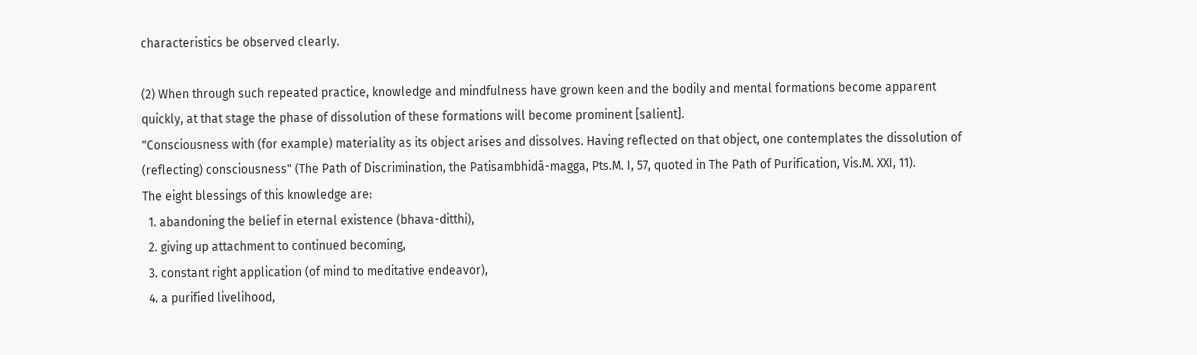characteristics be observed clearly.

(2) When through such repeated practice, knowledge and mindfulness have grown keen and the bodily and mental formations become apparent quickly, at that stage the phase of dissolution of these formations will become prominent [salient].
"Consciousness with (for example) materiality as its object arises and dissolves. Having reflected on that object, one contemplates the dissolution of (reflecting) consciousness" (The Path of Discrimination, the Patisambhidā-magga, Pts.M. I, 57, quoted in The Path of Purification, Vis.M. XXI, 11).
The eight blessings of this knowledge are:
  1. abandoning the belief in eternal existence (bhava-ditthi),
  2. giving up attachment to continued becoming,
  3. constant right application (of mind to meditative endeavor),
  4. a purified livelihood,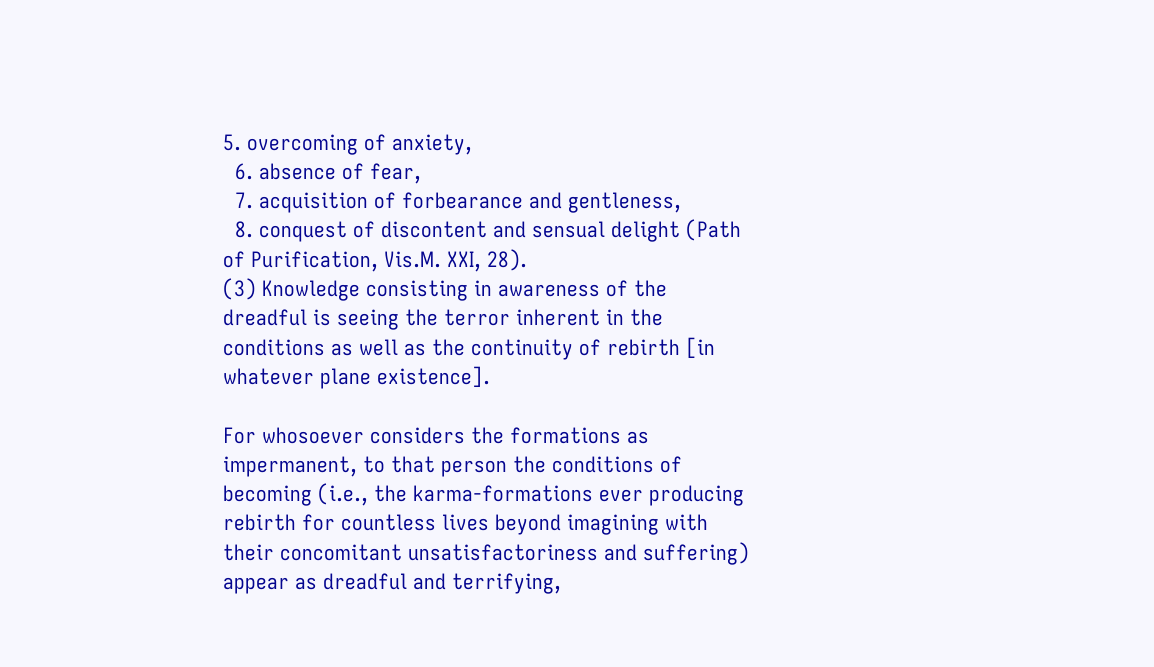5. overcoming of anxiety,
  6. absence of fear,
  7. acquisition of forbearance and gentleness,
  8. conquest of discontent and sensual delight (Path of Purification, Vis.M. XXI, 28).
(3) Knowledge consisting in awareness of the dreadful is seeing the terror inherent in the conditions as well as the continuity of rebirth [in whatever plane existence].

For whosoever considers the formations as impermanent, to that person the conditions of becoming (i.e., the karma-formations ever producing rebirth for countless lives beyond imagining with their concomitant unsatisfactoriness and suffering) appear as dreadful and terrifying,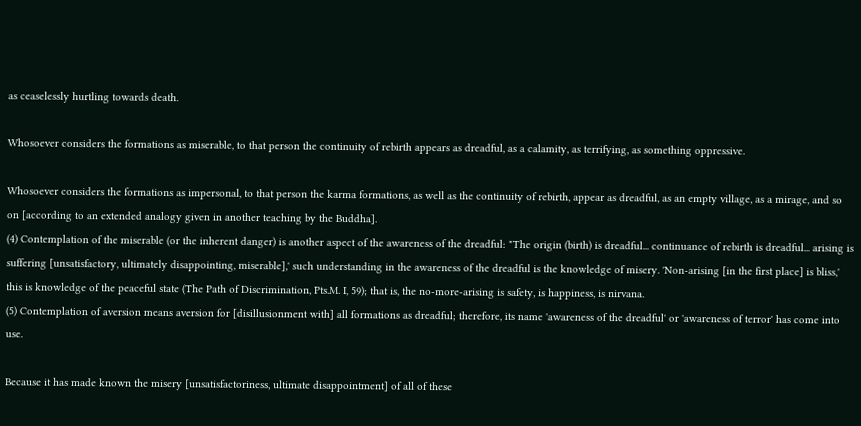as ceaselessly hurtling towards death.

Whosoever considers the formations as miserable, to that person the continuity of rebirth appears as dreadful, as a calamity, as terrifying, as something oppressive.

Whosoever considers the formations as impersonal, to that person the karma formations, as well as the continuity of rebirth, appear as dreadful, as an empty village, as a mirage, and so on [according to an extended analogy given in another teaching by the Buddha].
(4) Contemplation of the miserable (or the inherent danger) is another aspect of the awareness of the dreadful: "The origin (birth) is dreadful... continuance of rebirth is dreadful... arising is suffering [unsatisfactory, ultimately disappointing, miserable],' such understanding in the awareness of the dreadful is the knowledge of misery. 'Non-arising [in the first place] is bliss,' this is knowledge of the peaceful state (The Path of Discrimination, Pts.M. I, 59); that is, the no-more-arising is safety, is happiness, is nirvana.
(5) Contemplation of aversion means aversion for [disillusionment with] all formations as dreadful; therefore, its name 'awareness of the dreadful' or 'awareness of terror' has come into use.

Because it has made known the misery [unsatisfactoriness, ultimate disappointment] of all of these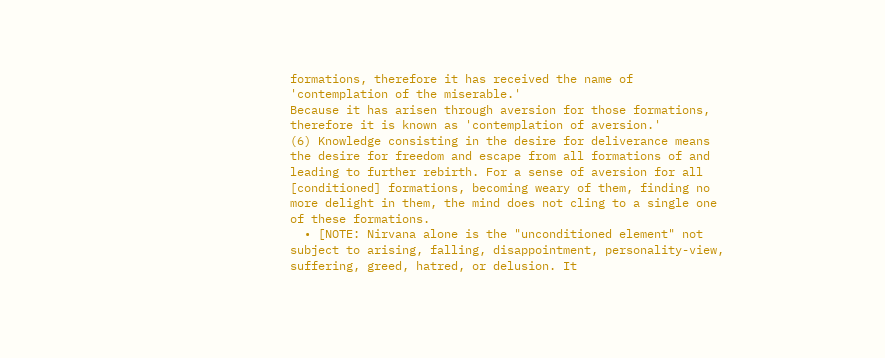formations, therefore it has received the name of 'contemplation of the miserable.'
Because it has arisen through aversion for those formations, therefore it is known as 'contemplation of aversion.'
(6) Knowledge consisting in the desire for deliverance means the desire for freedom and escape from all formations of and leading to further rebirth. For a sense of aversion for all [conditioned] formations, becoming weary of them, finding no more delight in them, the mind does not cling to a single one of these formations.
  • [NOTE: Nirvana alone is the "unconditioned element" not subject to arising, falling, disappointment, personality-view, suffering, greed, hatred, or delusion. It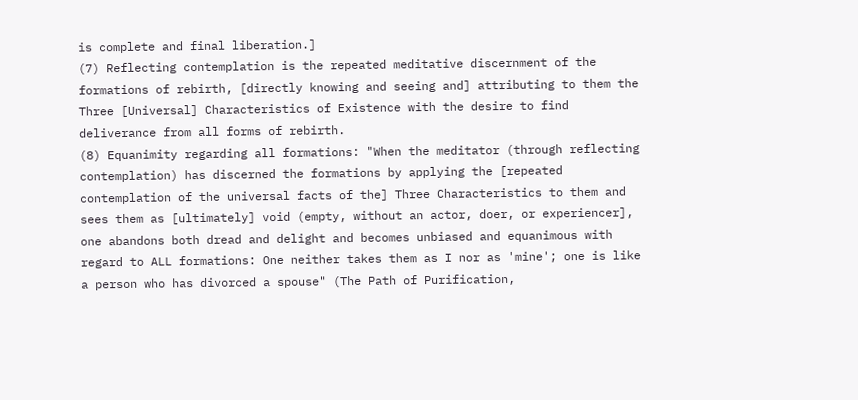is complete and final liberation.]
(7) Reflecting contemplation is the repeated meditative discernment of the formations of rebirth, [directly knowing and seeing and] attributing to them the Three [Universal] Characteristics of Existence with the desire to find deliverance from all forms of rebirth.
(8) Equanimity regarding all formations: "When the meditator (through reflecting contemplation) has discerned the formations by applying the [repeated contemplation of the universal facts of the] Three Characteristics to them and sees them as [ultimately] void (empty, without an actor, doer, or experiencer], one abandons both dread and delight and becomes unbiased and equanimous with regard to ALL formations: One neither takes them as I nor as 'mine'; one is like a person who has divorced a spouse" (The Path of Purification,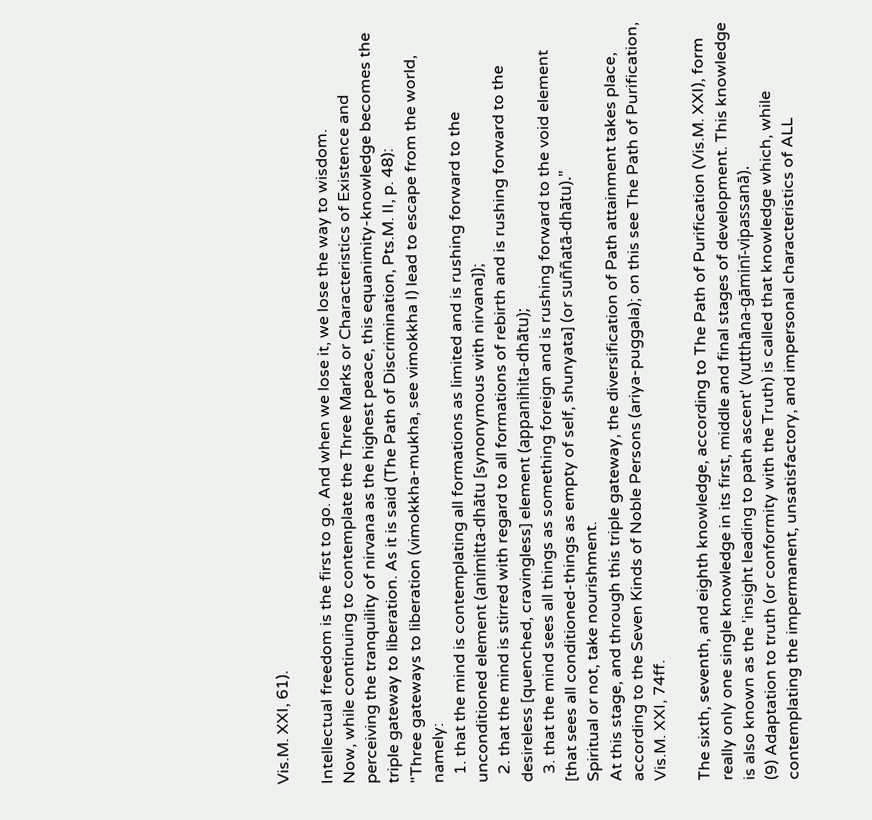Vis.M. XXI, 61).

Intellectual freedom is the first to go. And when we lose it, we lose the way to wisdom.
Now, while continuing to contemplate the Three Marks or Characteristics of Existence and perceiving the tranquility of nirvana as the highest peace, this equanimity-knowledge becomes the triple gateway to liberation. As it is said (The Path of Discrimination, Pts.M. II, p. 48):
"Three gateways to liberation (vimokkha-mukha, see vimokkha I) lead to escape from the world, namely:
  1. that the mind is contemplating all formations as limited and is rushing forward to the unconditioned element (animitta-dhātu [synonymous with nirvana]);
  2. that the mind is stirred with regard to all formations of rebirth and is rushing forward to the desireless [quenched, cravingless] element (appanihita-dhātu);
  3. that the mind sees all things as something foreign and is rushing forward to the void element [that sees all conditioned-things as empty of self, shunyata] (or suññatā-dhātu)."
Spiritual or not, take nourishment.
At this stage, and through this triple gateway, the diversification of Path attainment takes place, according to the Seven Kinds of Noble Persons (ariya-puggala); on this see The Path of Purification, Vis.M. XXI, 74ff.

The sixth, seventh, and eighth knowledge, according to The Path of Purification (Vis.M. XXI), form really only one single knowledge in its first, middle and final stages of development. This knowledge is also known as the 'insight leading to path ascent' (vutthāna-gāminī-vipassanā).
(9) Adaptation to truth (or conformity with the Truth) is called that knowledge which, while contemplating the impermanent, unsatisfactory, and impersonal characteristics of ALL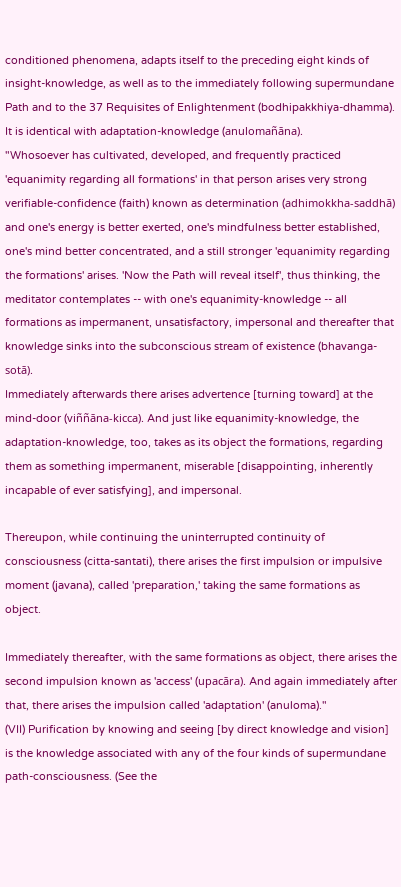conditioned phenomena, adapts itself to the preceding eight kinds of insight-knowledge, as well as to the immediately following supermundane Path and to the 37 Requisites of Enlightenment (bodhipakkhiya-dhamma). It is identical with adaptation-knowledge (anulomañāna).
"Whosoever has cultivated, developed, and frequently practiced 'equanimity regarding all formations' in that person arises very strong verifiable-confidence (faith) known as determination (adhimokkha-saddhā) and one's energy is better exerted, one's mindfulness better established, one's mind better concentrated, and a still stronger 'equanimity regarding the formations' arises. 'Now the Path will reveal itself', thus thinking, the meditator contemplates -- with one's equanimity-knowledge -- all formations as impermanent, unsatisfactory, impersonal and thereafter that knowledge sinks into the subconscious stream of existence (bhavanga-sotā).
Immediately afterwards there arises advertence [turning toward] at the mind-door (viññāna-kicca). And just like equanimity-knowledge, the adaptation-knowledge, too, takes as its object the formations, regarding them as something impermanent, miserable [disappointing, inherently incapable of ever satisfying], and impersonal.

Thereupon, while continuing the uninterrupted continuity of consciousness (citta-santati), there arises the first impulsion or impulsive moment (javana), called 'preparation,' taking the same formations as object.

Immediately thereafter, with the same formations as object, there arises the second impulsion known as 'access' (upacāra). And again immediately after that, there arises the impulsion called 'adaptation' (anuloma)."
(VII) Purification by knowing and seeing [by direct knowledge and vision] is the knowledge associated with any of the four kinds of supermundane path-consciousness. (See the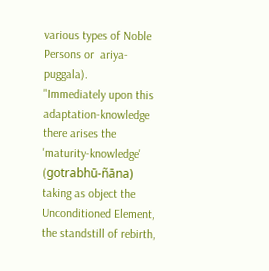various types of Noble Persons or  ariya-puggala).
"Immediately upon this adaptation-knowledge there arises the 'maturity-knowledge' (gotrabhū-ñāna) taking as object the Unconditioned Element, the standstill of rebirth,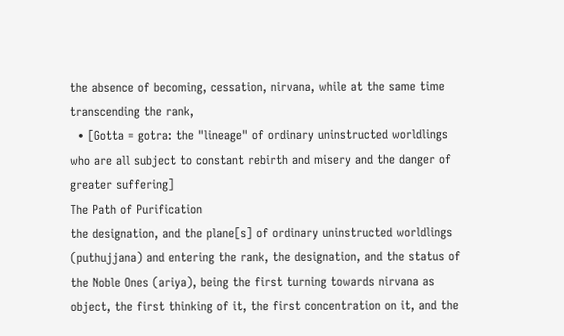the absence of becoming, cessation, nirvana, while at the same time transcending the rank,
  • [Gotta = gotra: the "lineage" of ordinary uninstructed worldlings who are all subject to constant rebirth and misery and the danger of greater suffering]
The Path of Purification
the designation, and the plane[s] of ordinary uninstructed worldlings (puthujjana) and entering the rank, the designation, and the status of the Noble Ones (ariya), being the first turning towards nirvana as object, the first thinking of it, the first concentration on it, and the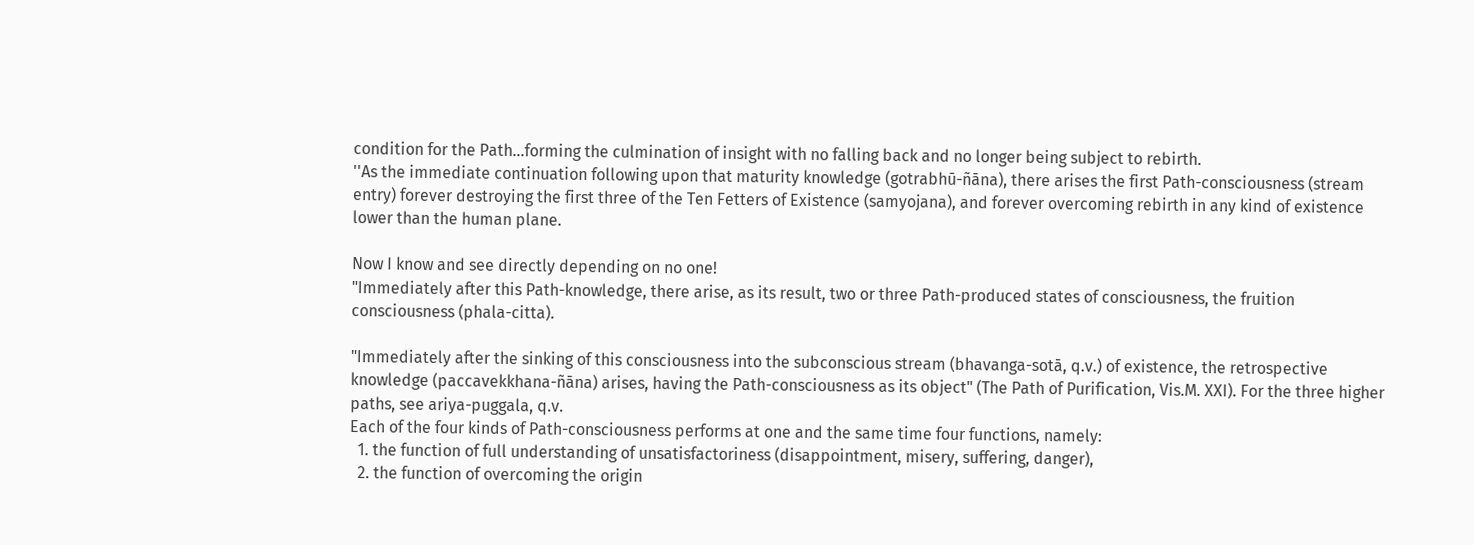condition for the Path...forming the culmination of insight with no falling back and no longer being subject to rebirth.
''As the immediate continuation following upon that maturity knowledge (gotrabhū-ñāna), there arises the first Path-consciousness (stream entry) forever destroying the first three of the Ten Fetters of Existence (samyojana), and forever overcoming rebirth in any kind of existence lower than the human plane.

Now I know and see directly depending on no one!
"Immediately after this Path-knowledge, there arise, as its result, two or three Path-produced states of consciousness, the fruition consciousness (phala-citta).

"Immediately after the sinking of this consciousness into the subconscious stream (bhavanga-sotā, q.v.) of existence, the retrospective knowledge (paccavekkhana-ñāna) arises, having the Path-consciousness as its object" (The Path of Purification, Vis.M. XXI). For the three higher paths, see ariya-puggala, q.v.
Each of the four kinds of Path-consciousness performs at one and the same time four functions, namely:
  1. the function of full understanding of unsatisfactoriness (disappointment, misery, suffering, danger),
  2. the function of overcoming the origin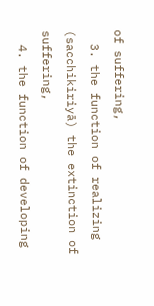of suffering,
  3. the function of realizing (sacchikiriyā) the extinction of suffering,
  4. the function of developing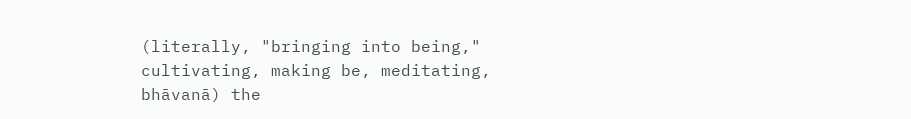(literally, "bringing into being," cultivating, making be, meditating, bhāvanā) the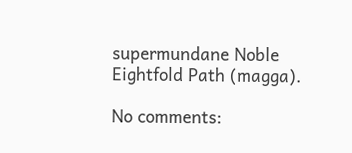supermundane Noble Eightfold Path (magga).

No comments: